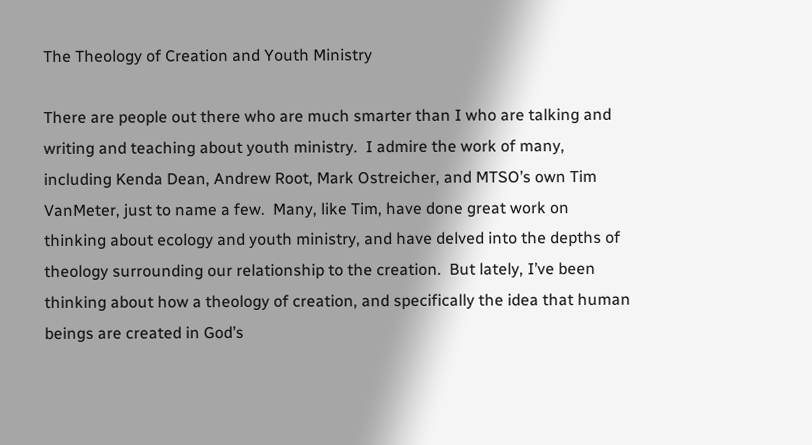The Theology of Creation and Youth Ministry

There are people out there who are much smarter than I who are talking and writing and teaching about youth ministry.  I admire the work of many, including Kenda Dean, Andrew Root, Mark Ostreicher, and MTSO’s own Tim VanMeter, just to name a few.  Many, like Tim, have done great work on thinking about ecology and youth ministry, and have delved into the depths of theology surrounding our relationship to the creation.  But lately, I’ve been thinking about how a theology of creation, and specifically the idea that human beings are created in God’s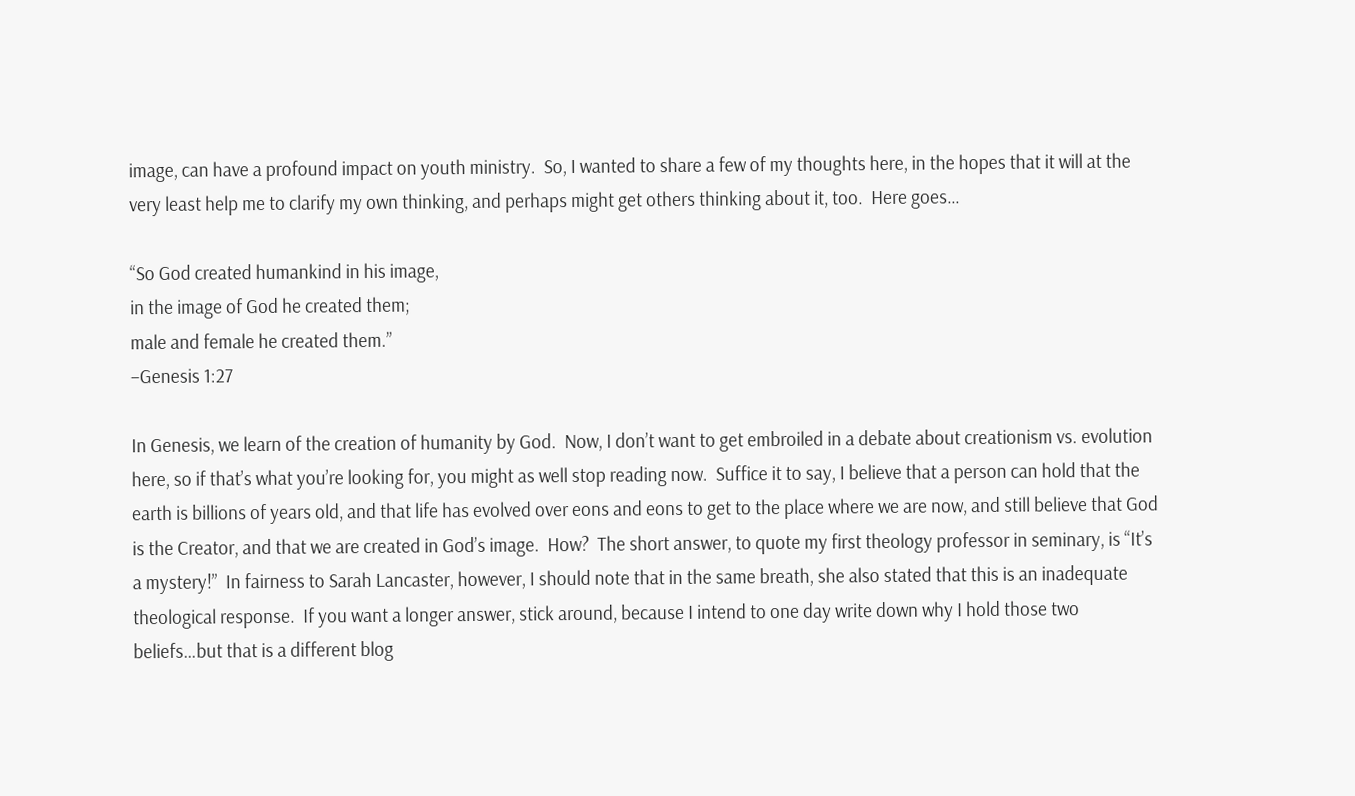image, can have a profound impact on youth ministry.  So, I wanted to share a few of my thoughts here, in the hopes that it will at the very least help me to clarify my own thinking, and perhaps might get others thinking about it, too.  Here goes…

“So God created humankind in his image,
in the image of God he created them;
male and female he created them.”
–Genesis 1:27

In Genesis, we learn of the creation of humanity by God.  Now, I don’t want to get embroiled in a debate about creationism vs. evolution here, so if that’s what you’re looking for, you might as well stop reading now.  Suffice it to say, I believe that a person can hold that the earth is billions of years old, and that life has evolved over eons and eons to get to the place where we are now, and still believe that God is the Creator, and that we are created in God’s image.  How?  The short answer, to quote my first theology professor in seminary, is “It’s a mystery!”  In fairness to Sarah Lancaster, however, I should note that in the same breath, she also stated that this is an inadequate theological response.  If you want a longer answer, stick around, because I intend to one day write down why I hold those two beliefs…but that is a different blog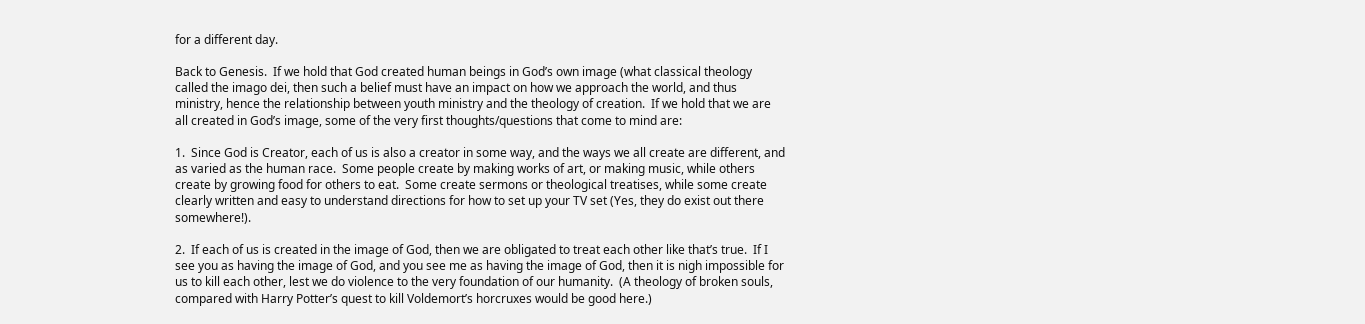for a different day.

Back to Genesis.  If we hold that God created human beings in God’s own image (what classical theology called the imago dei, then such a belief must have an impact on how we approach the world, and thus ministry, hence the relationship between youth ministry and the theology of creation.  If we hold that we are all created in God’s image, some of the very first thoughts/questions that come to mind are:

1.  Since God is Creator, each of us is also a creator in some way, and the ways we all create are different, and as varied as the human race.  Some people create by making works of art, or making music, while others create by growing food for others to eat.  Some create sermons or theological treatises, while some create clearly written and easy to understand directions for how to set up your TV set (Yes, they do exist out there somewhere!).

2.  If each of us is created in the image of God, then we are obligated to treat each other like that’s true.  If I see you as having the image of God, and you see me as having the image of God, then it is nigh impossible for us to kill each other, lest we do violence to the very foundation of our humanity.  (A theology of broken souls, compared with Harry Potter’s quest to kill Voldemort’s horcruxes would be good here.)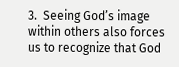3.  Seeing God’s image within others also forces us to recognize that God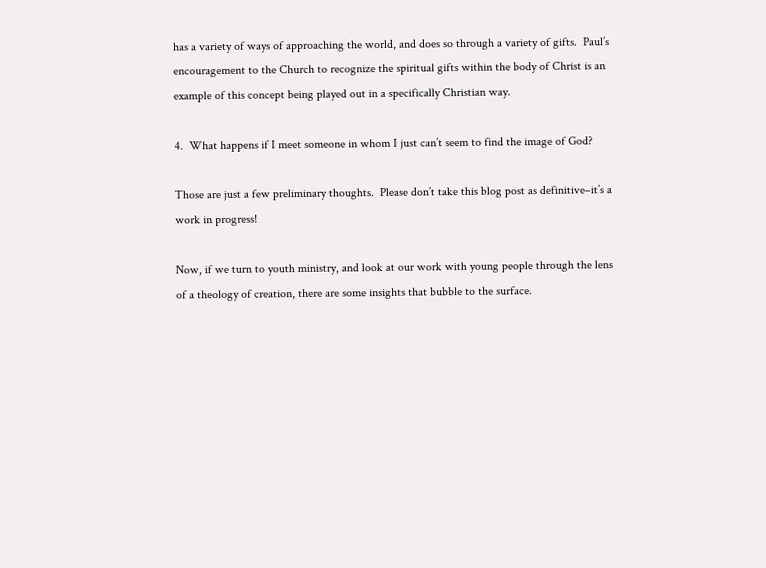has a variety of ways of approaching the world, and does so through a variety of gifts.  Paul’s encouragement to the Church to recognize the spiritual gifts within the body of Christ is an example of this concept being played out in a specifically Christian way.

4.  What happens if I meet someone in whom I just can’t seem to find the image of God?

Those are just a few preliminary thoughts.  Please don’t take this blog post as definitive–it’s a work in progress!

Now, if we turn to youth ministry, and look at our work with young people through the lens of a theology of creation, there are some insights that bubble to the surface.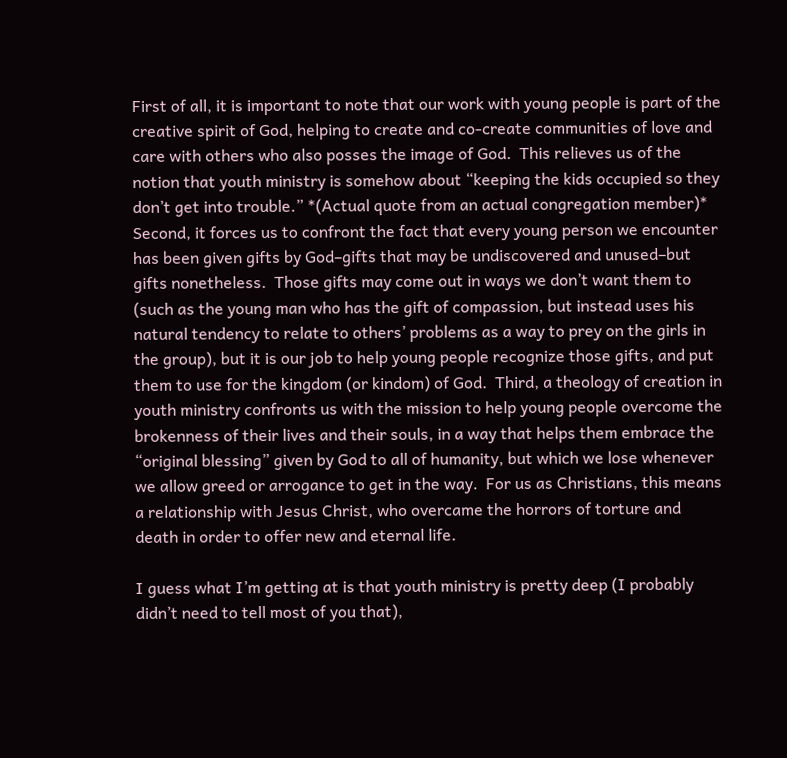First of all, it is important to note that our work with young people is part of the creative spirit of God, helping to create and co-create communities of love and care with others who also posses the image of God.  This relieves us of the notion that youth ministry is somehow about “keeping the kids occupied so they don’t get into trouble.” *(Actual quote from an actual congregation member)*  Second, it forces us to confront the fact that every young person we encounter has been given gifts by God–gifts that may be undiscovered and unused–but gifts nonetheless.  Those gifts may come out in ways we don’t want them to (such as the young man who has the gift of compassion, but instead uses his natural tendency to relate to others’ problems as a way to prey on the girls in the group), but it is our job to help young people recognize those gifts, and put them to use for the kingdom (or kindom) of God.  Third, a theology of creation in youth ministry confronts us with the mission to help young people overcome the brokenness of their lives and their souls, in a way that helps them embrace the “original blessing” given by God to all of humanity, but which we lose whenever we allow greed or arrogance to get in the way.  For us as Christians, this means a relationship with Jesus Christ, who overcame the horrors of torture and death in order to offer new and eternal life.

I guess what I’m getting at is that youth ministry is pretty deep (I probably didn’t need to tell most of you that),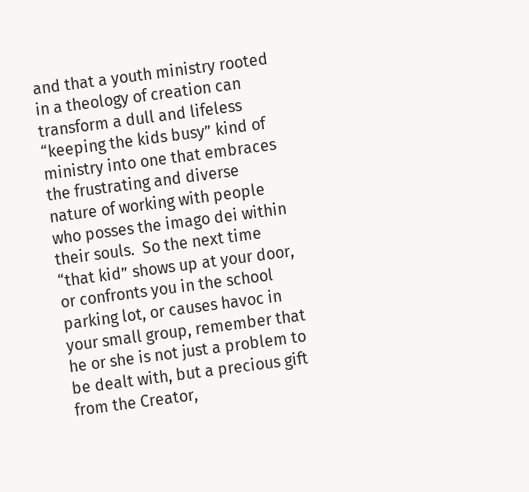and that a youth ministry rooted in a theology of creation can transform a dull and lifeless “keeping the kids busy” kind of ministry into one that embraces the frustrating and diverse nature of working with people who posses the imago dei within their souls.  So the next time “that kid” shows up at your door, or confronts you in the school parking lot, or causes havoc in your small group, remember that he or she is not just a problem to be dealt with, but a precious gift from the Creator,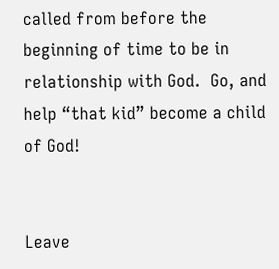called from before the beginning of time to be in relationship with God.  Go, and help “that kid” become a child of God!


Leave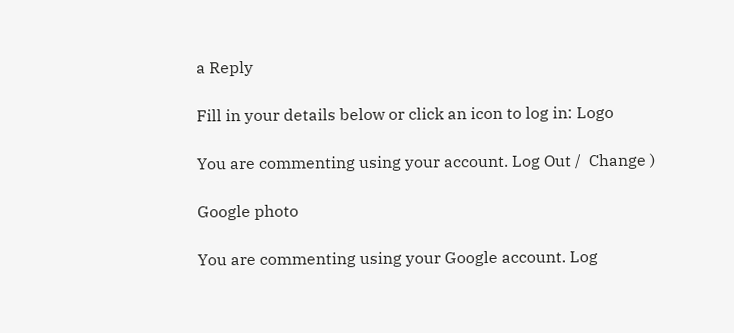a Reply

Fill in your details below or click an icon to log in: Logo

You are commenting using your account. Log Out /  Change )

Google photo

You are commenting using your Google account. Log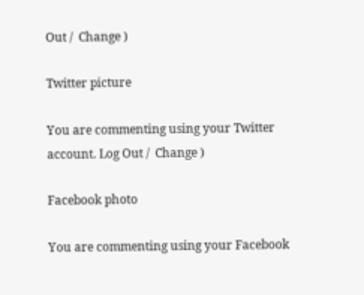Out /  Change )

Twitter picture

You are commenting using your Twitter account. Log Out /  Change )

Facebook photo

You are commenting using your Facebook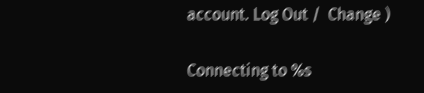account. Log Out /  Change )

Connecting to %s